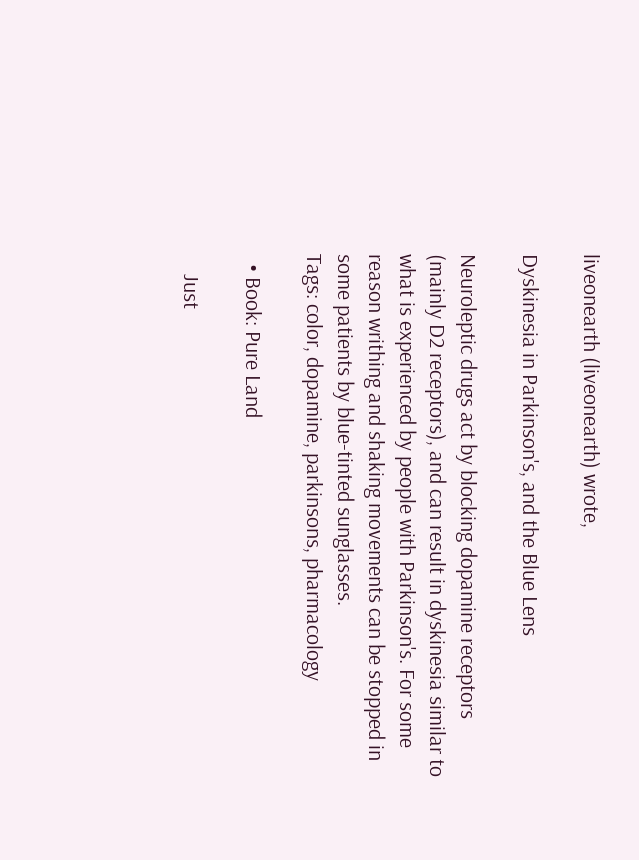liveonearth (liveonearth) wrote,

Dyskinesia in Parkinson's, and the Blue Lens

Neuroleptic drugs act by blocking dopamine receptors (mainly D2 receptors), and can result in dyskinesia similar to what is experienced by people with Parkinson's. For some reason writhing and shaking movements can be stopped in some patients by blue-tinted sunglasses.
Tags: color, dopamine, parkinsons, pharmacology

  • Book: Pure Land

    Just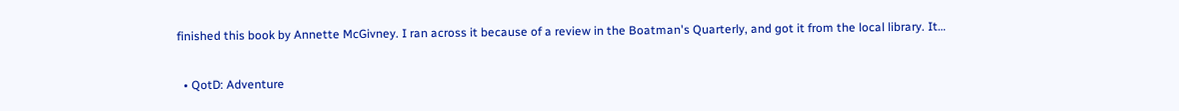finished this book by Annette McGivney. I ran across it because of a review in the Boatman's Quarterly, and got it from the local library. It…

  • QotD: Adventure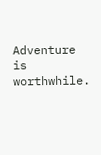Adventure is worthwhile.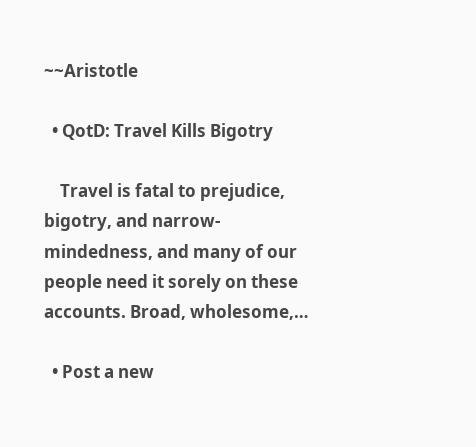~~Aristotle

  • QotD: Travel Kills Bigotry

    Travel is fatal to prejudice, bigotry, and narrow-mindedness, and many of our people need it sorely on these accounts. Broad, wholesome,…

  • Post a new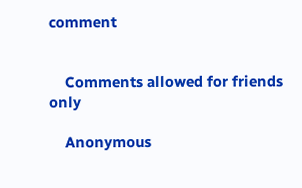comment


    Comments allowed for friends only

    Anonymous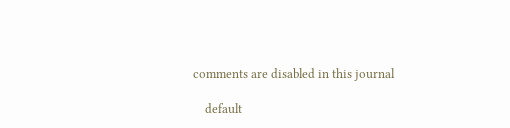comments are disabled in this journal

    default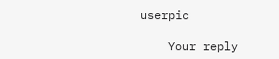userpic

    Your reply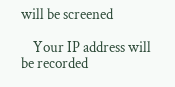will be screened

    Your IP address will be recorded